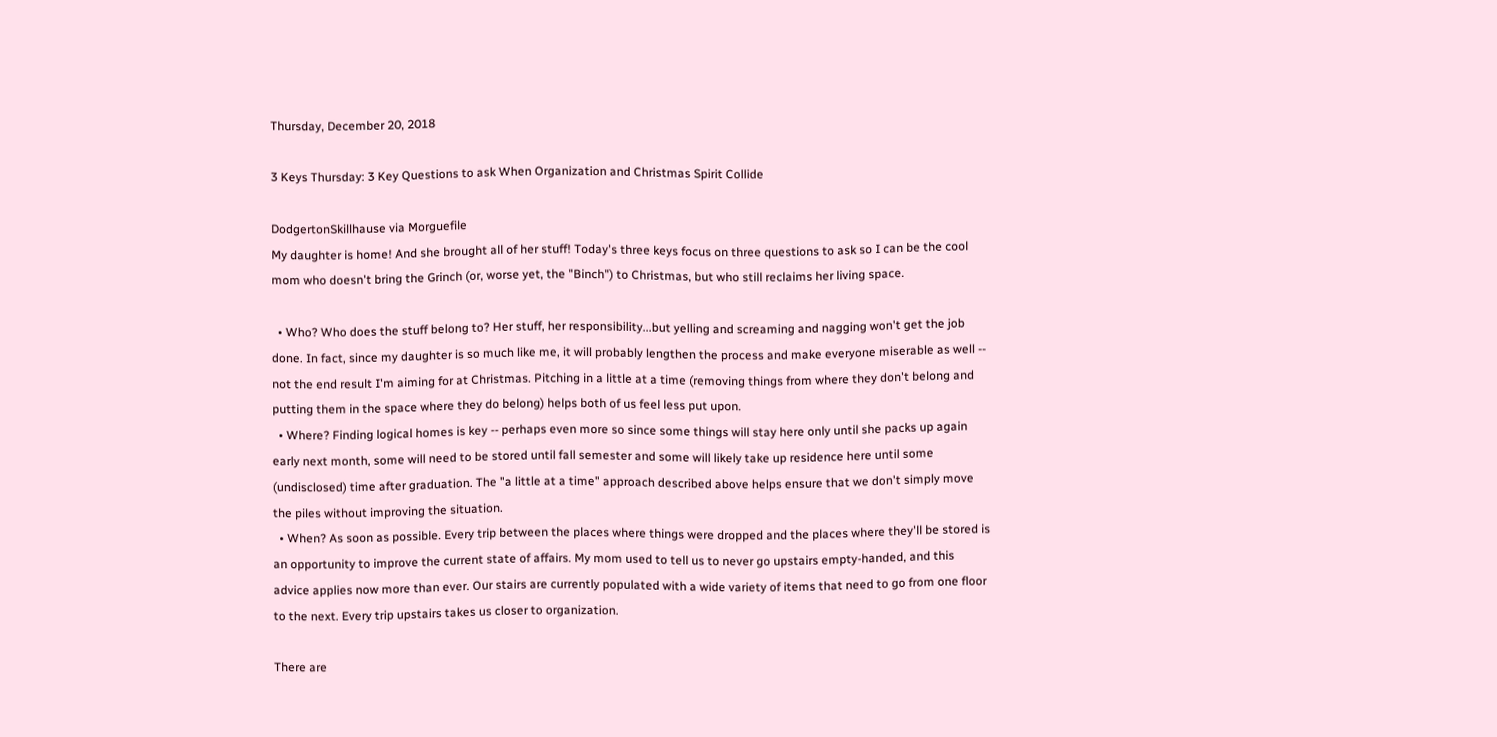Thursday, December 20, 2018

3 Keys Thursday: 3 Key Questions to ask When Organization and Christmas Spirit Collide

DodgertonSkillhause via Morguefile
My daughter is home! And she brought all of her stuff! Today's three keys focus on three questions to ask so I can be the cool mom who doesn't bring the Grinch (or, worse yet, the "Binch") to Christmas, but who still reclaims her living space.

  • Who? Who does the stuff belong to? Her stuff, her responsibility...but yelling and screaming and nagging won't get the job done. In fact, since my daughter is so much like me, it will probably lengthen the process and make everyone miserable as well -- not the end result I'm aiming for at Christmas. Pitching in a little at a time (removing things from where they don't belong and putting them in the space where they do belong) helps both of us feel less put upon.
  • Where? Finding logical homes is key -- perhaps even more so since some things will stay here only until she packs up again early next month, some will need to be stored until fall semester and some will likely take up residence here until some (undisclosed) time after graduation. The "a little at a time" approach described above helps ensure that we don't simply move the piles without improving the situation.
  • When? As soon as possible. Every trip between the places where things were dropped and the places where they'll be stored is an opportunity to improve the current state of affairs. My mom used to tell us to never go upstairs empty-handed, and this advice applies now more than ever. Our stairs are currently populated with a wide variety of items that need to go from one floor to the next. Every trip upstairs takes us closer to organization.

There are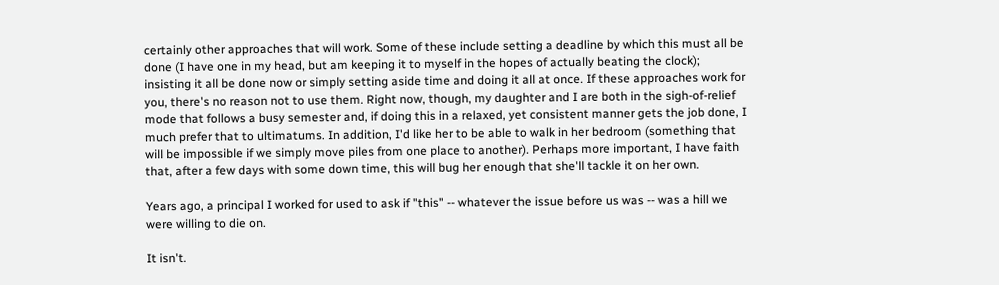certainly other approaches that will work. Some of these include setting a deadline by which this must all be done (I have one in my head, but am keeping it to myself in the hopes of actually beating the clock); insisting it all be done now or simply setting aside time and doing it all at once. If these approaches work for you, there's no reason not to use them. Right now, though, my daughter and I are both in the sigh-of-relief mode that follows a busy semester and, if doing this in a relaxed, yet consistent manner gets the job done, I much prefer that to ultimatums. In addition, I'd like her to be able to walk in her bedroom (something that will be impossible if we simply move piles from one place to another). Perhaps more important, I have faith that, after a few days with some down time, this will bug her enough that she'll tackle it on her own.

Years ago, a principal I worked for used to ask if "this" -- whatever the issue before us was -- was a hill we were willing to die on.

It isn't.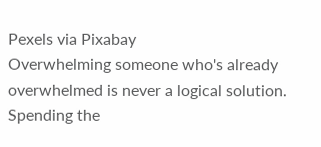Pexels via Pixabay
Overwhelming someone who's already overwhelmed is never a logical solution. Spending the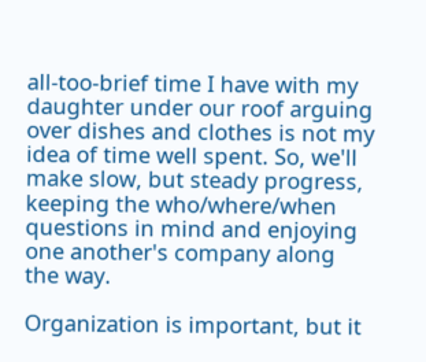all-too-brief time I have with my daughter under our roof arguing over dishes and clothes is not my idea of time well spent. So, we'll make slow, but steady progress, keeping the who/where/when questions in mind and enjoying one another's company along the way.

Organization is important, but it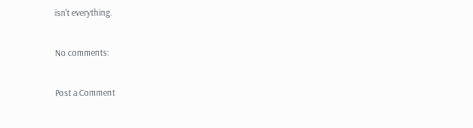isn't everything.

No comments:

Post a Comment